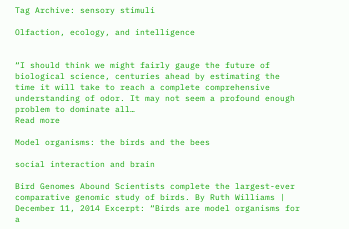Tag Archive: sensory stimuli

Olfaction, ecology, and intelligence


“I should think we might fairly gauge the future of biological science, centuries ahead by estimating the time it will take to reach a complete comprehensive understanding of odor. It may not seem a profound enough problem to dominate all…
Read more

Model organisms: the birds and the bees

social interaction and brain

Bird Genomes Abound Scientists complete the largest-ever comparative genomic study of birds. By Ruth Williams | December 11, 2014 Excerpt: “Birds are model organisms for a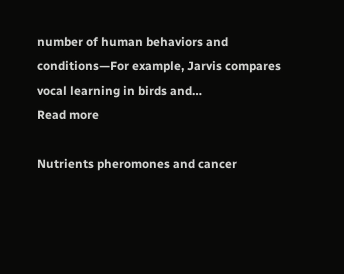number of human behaviors and conditions—For example, Jarvis compares vocal learning in birds and…
Read more

Nutrients pheromones and cancer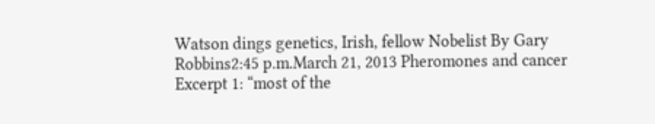Watson dings genetics, Irish, fellow Nobelist By Gary Robbins2:45 p.m.March 21, 2013 Pheromones and cancer Excerpt 1: “most of the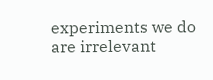experiments we do are irrelevant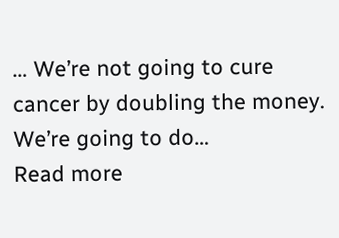… We’re not going to cure cancer by doubling the money. We’re going to do…
Read more